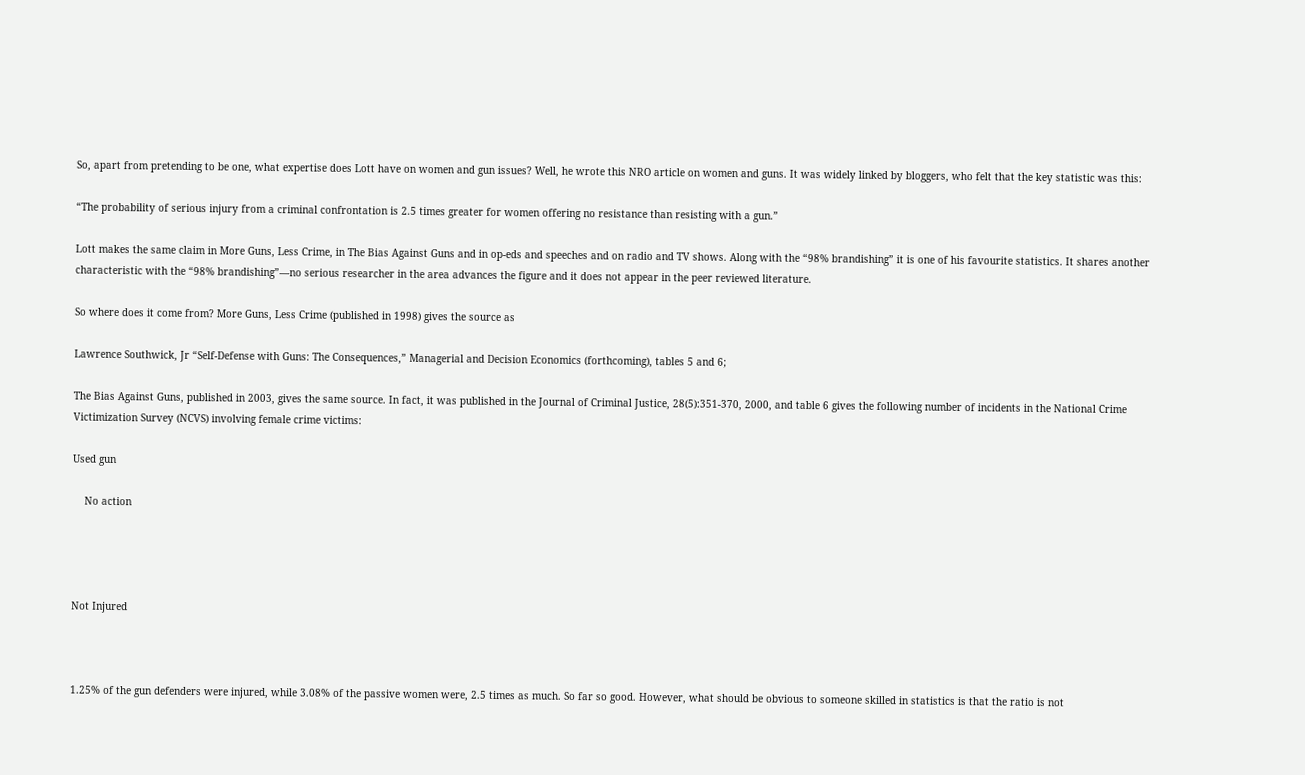So, apart from pretending to be one, what expertise does Lott have on women and gun issues? Well, he wrote this NRO article on women and guns. It was widely linked by bloggers, who felt that the key statistic was this:

“The probability of serious injury from a criminal confrontation is 2.5 times greater for women offering no resistance than resisting with a gun.”

Lott makes the same claim in More Guns, Less Crime, in The Bias Against Guns and in op-eds and speeches and on radio and TV shows. Along with the “98% brandishing” it is one of his favourite statistics. It shares another characteristic with the “98% brandishing”—no serious researcher in the area advances the figure and it does not appear in the peer reviewed literature.

So where does it come from? More Guns, Less Crime (published in 1998) gives the source as

Lawrence Southwick, Jr “Self-Defense with Guns: The Consequences,” Managerial and Decision Economics (forthcoming), tables 5 and 6;

The Bias Against Guns, published in 2003, gives the same source. In fact, it was published in the Journal of Criminal Justice, 28(5):351-370, 2000, and table 6 gives the following number of incidents in the National Crime Victimization Survey (NCVS) involving female crime victims:

Used gun

    No action




Not Injured



1.25% of the gun defenders were injured, while 3.08% of the passive women were, 2.5 times as much. So far so good. However, what should be obvious to someone skilled in statistics is that the ratio is not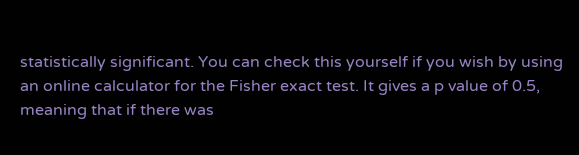statistically significant. You can check this yourself if you wish by using an online calculator for the Fisher exact test. It gives a p value of 0.5, meaning that if there was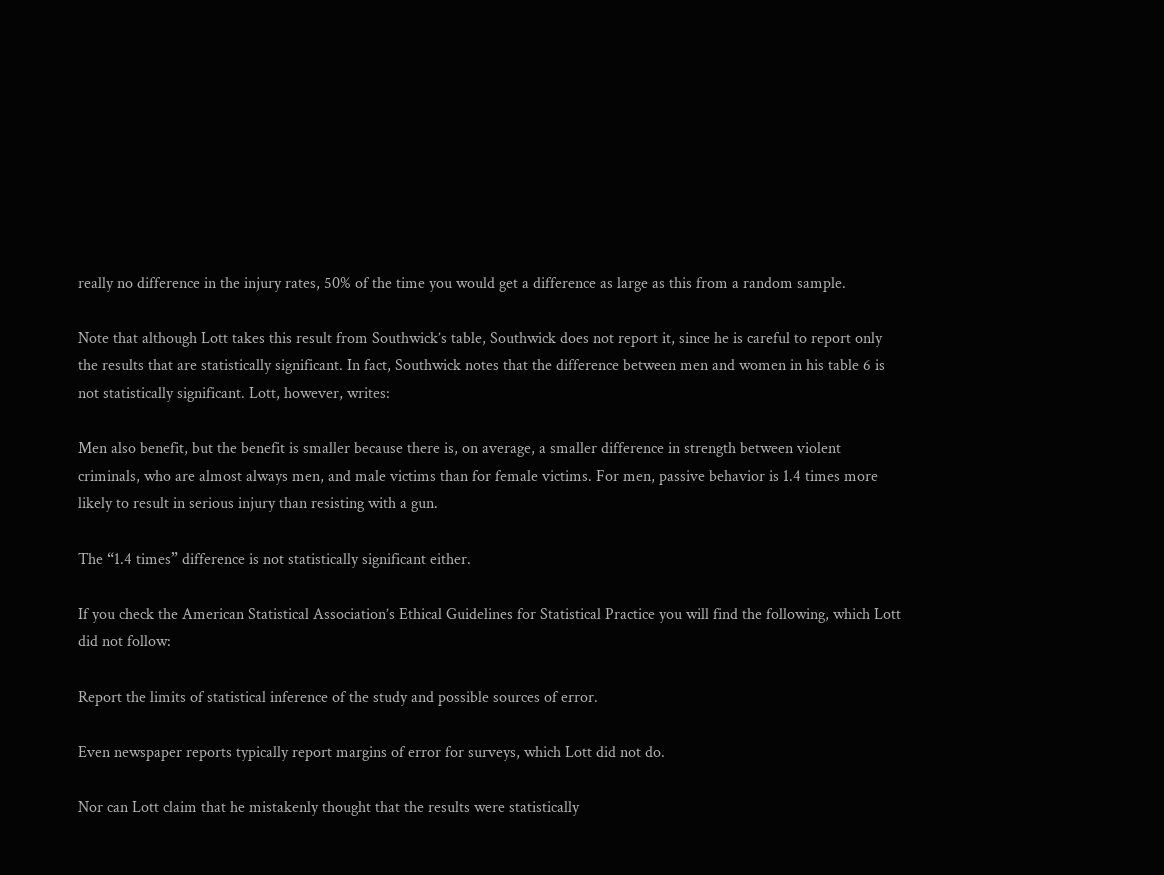really no difference in the injury rates, 50% of the time you would get a difference as large as this from a random sample.

Note that although Lott takes this result from Southwick’s table, Southwick does not report it, since he is careful to report only the results that are statistically significant. In fact, Southwick notes that the difference between men and women in his table 6 is not statistically significant. Lott, however, writes:

Men also benefit, but the benefit is smaller because there is, on average, a smaller difference in strength between violent criminals, who are almost always men, and male victims than for female victims. For men, passive behavior is 1.4 times more likely to result in serious injury than resisting with a gun.

The “1.4 times” difference is not statistically significant either.

If you check the American Statistical Association’s Ethical Guidelines for Statistical Practice you will find the following, which Lott did not follow:

Report the limits of statistical inference of the study and possible sources of error.

Even newspaper reports typically report margins of error for surveys, which Lott did not do.

Nor can Lott claim that he mistakenly thought that the results were statistically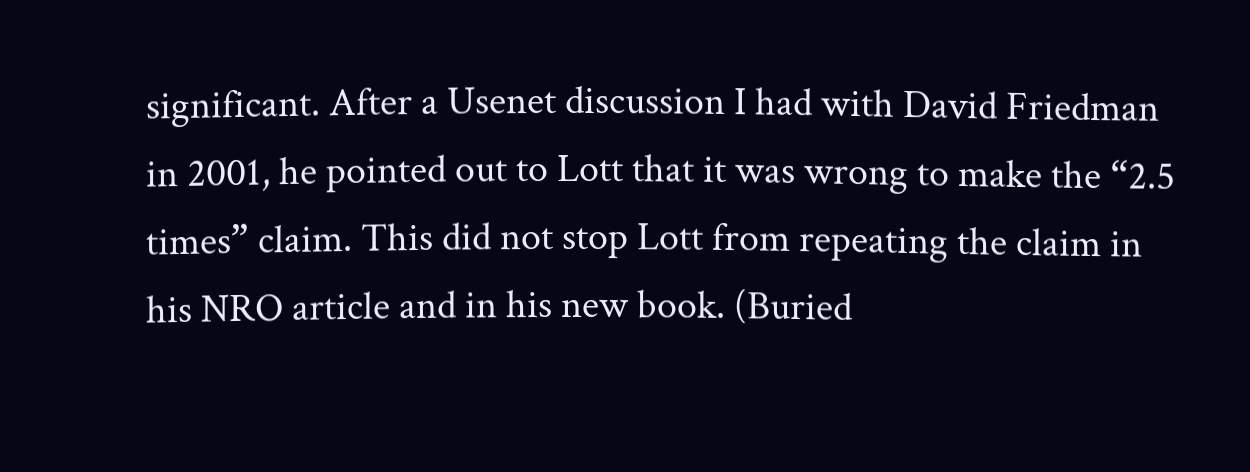significant. After a Usenet discussion I had with David Friedman in 2001, he pointed out to Lott that it was wrong to make the “2.5 times” claim. This did not stop Lott from repeating the claim in his NRO article and in his new book. (Buried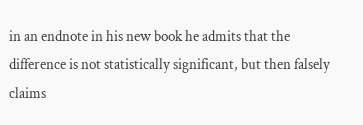in an endnote in his new book he admits that the difference is not statistically significant, but then falsely claims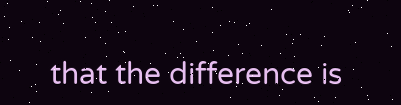that the difference is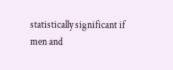statistically significant if men and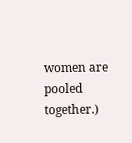women are pooled together.)